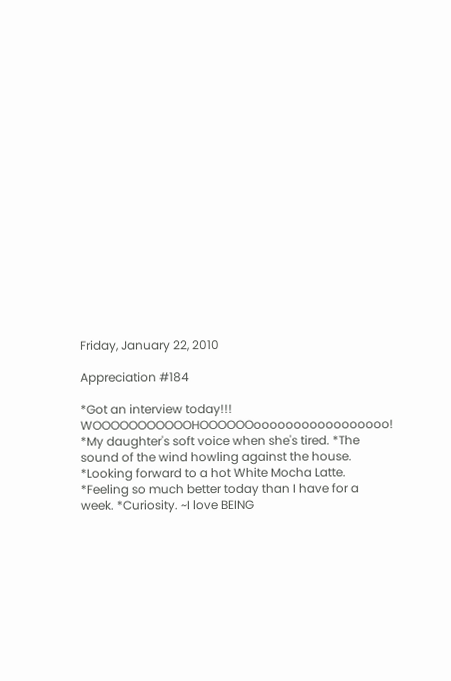Friday, January 22, 2010

Appreciation #184

*Got an interview today!!! WOOOOOOOOOOOHOOOOOOooooooooooooooooo! *My daughter's soft voice when she's tired. *The sound of the wind howling against the house. *Looking forward to a hot White Mocha Latte. *Feeling so much better today than I have for a week. *Curiosity. ~I love BEING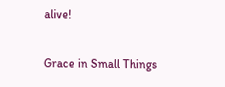alive!

Grace in Small Things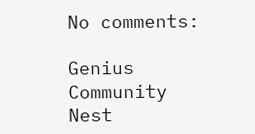No comments:

Genius Community Nest